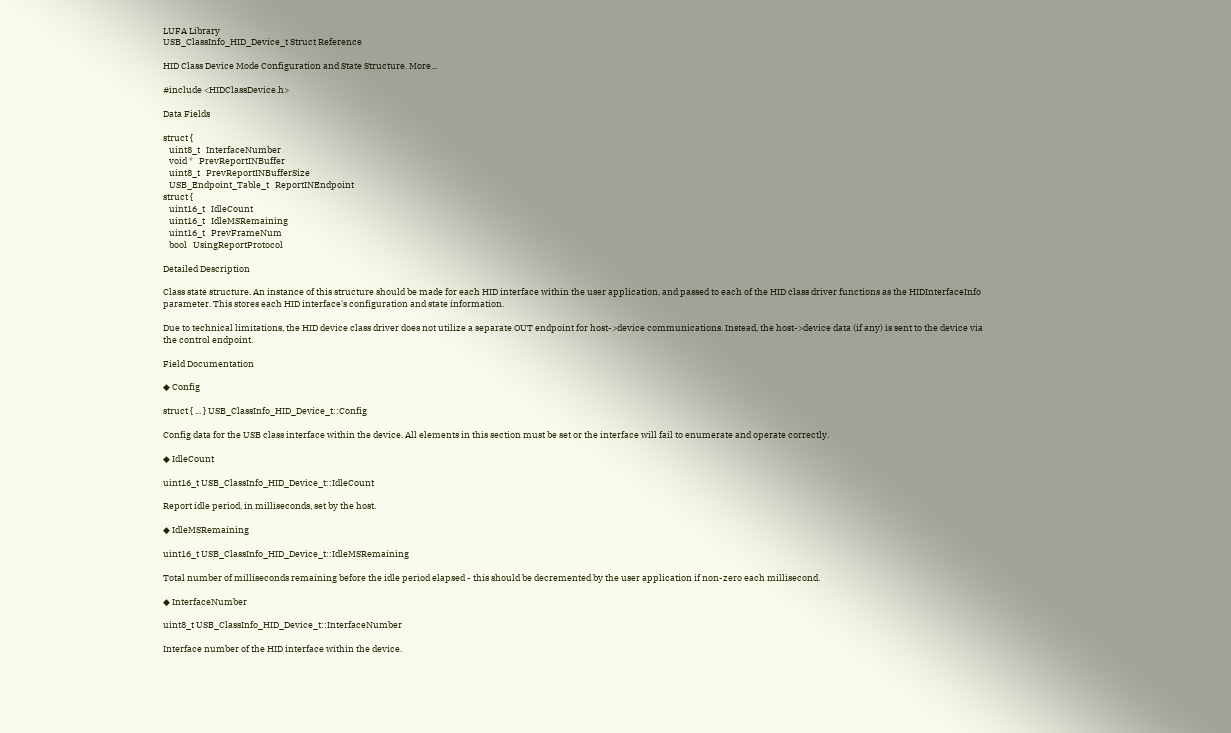LUFA Library
USB_ClassInfo_HID_Device_t Struct Reference

HID Class Device Mode Configuration and State Structure. More...

#include <HIDClassDevice.h>

Data Fields

struct {
   uint8_t   InterfaceNumber
   void *   PrevReportINBuffer
   uint8_t   PrevReportINBufferSize
   USB_Endpoint_Table_t   ReportINEndpoint
struct {
   uint16_t   IdleCount
   uint16_t   IdleMSRemaining
   uint16_t   PrevFrameNum
   bool   UsingReportProtocol

Detailed Description

Class state structure. An instance of this structure should be made for each HID interface within the user application, and passed to each of the HID class driver functions as the HIDInterfaceInfo parameter. This stores each HID interface's configuration and state information.

Due to technical limitations, the HID device class driver does not utilize a separate OUT endpoint for host->device communications. Instead, the host->device data (if any) is sent to the device via the control endpoint.

Field Documentation

◆ Config

struct { ... } USB_ClassInfo_HID_Device_t::Config

Config data for the USB class interface within the device. All elements in this section must be set or the interface will fail to enumerate and operate correctly.

◆ IdleCount

uint16_t USB_ClassInfo_HID_Device_t::IdleCount

Report idle period, in milliseconds, set by the host.

◆ IdleMSRemaining

uint16_t USB_ClassInfo_HID_Device_t::IdleMSRemaining

Total number of milliseconds remaining before the idle period elapsed - this should be decremented by the user application if non-zero each millisecond.

◆ InterfaceNumber

uint8_t USB_ClassInfo_HID_Device_t::InterfaceNumber

Interface number of the HID interface within the device.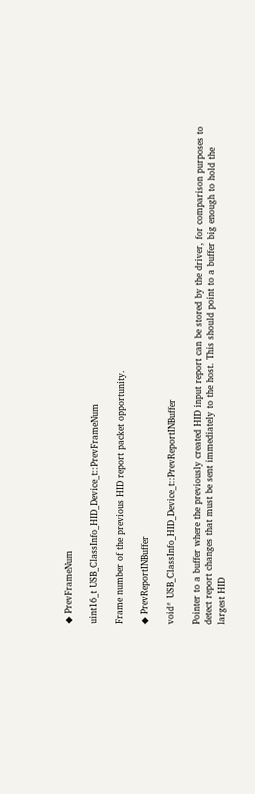◆ PrevFrameNum

uint16_t USB_ClassInfo_HID_Device_t::PrevFrameNum

Frame number of the previous HID report packet opportunity.

◆ PrevReportINBuffer

void* USB_ClassInfo_HID_Device_t::PrevReportINBuffer

Pointer to a buffer where the previously created HID input report can be stored by the driver, for comparison purposes to detect report changes that must be sent immediately to the host. This should point to a buffer big enough to hold the largest HID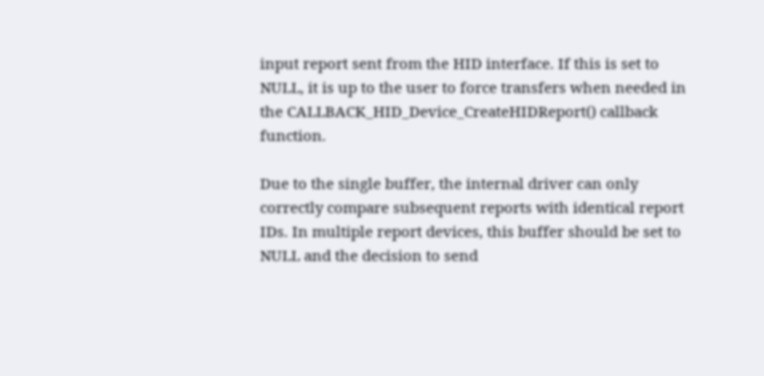input report sent from the HID interface. If this is set to NULL, it is up to the user to force transfers when needed in the CALLBACK_HID_Device_CreateHIDReport() callback function.

Due to the single buffer, the internal driver can only correctly compare subsequent reports with identical report IDs. In multiple report devices, this buffer should be set to NULL and the decision to send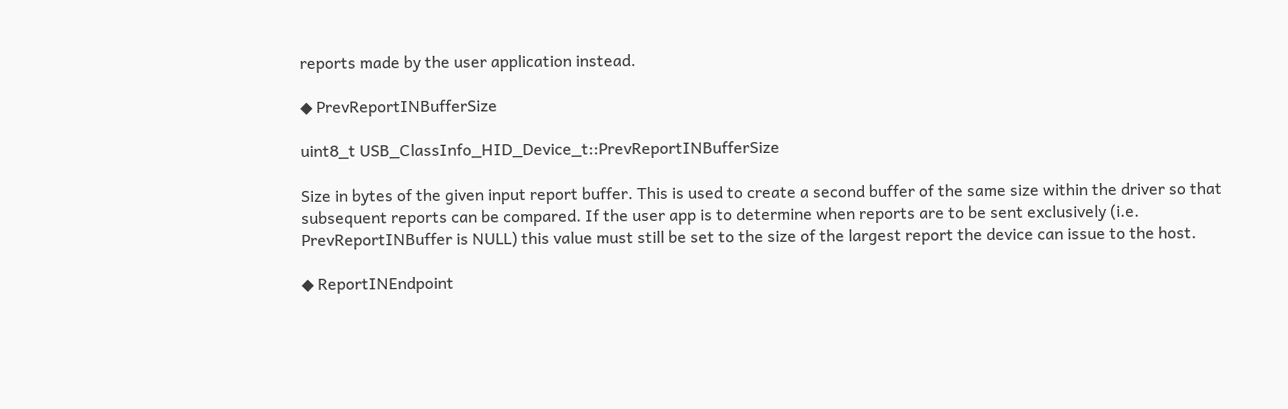reports made by the user application instead.

◆ PrevReportINBufferSize

uint8_t USB_ClassInfo_HID_Device_t::PrevReportINBufferSize

Size in bytes of the given input report buffer. This is used to create a second buffer of the same size within the driver so that subsequent reports can be compared. If the user app is to determine when reports are to be sent exclusively (i.e. PrevReportINBuffer is NULL) this value must still be set to the size of the largest report the device can issue to the host.

◆ ReportINEndpoint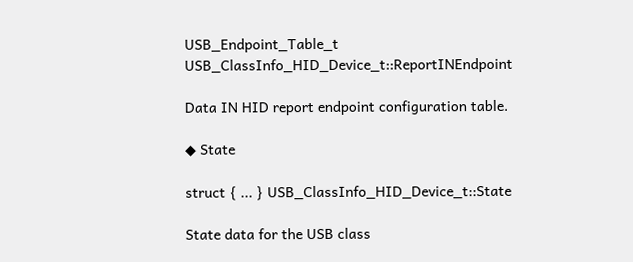USB_Endpoint_Table_t USB_ClassInfo_HID_Device_t::ReportINEndpoint

Data IN HID report endpoint configuration table.

◆ State

struct { ... } USB_ClassInfo_HID_Device_t::State

State data for the USB class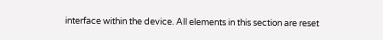interface within the device. All elements in this section are reset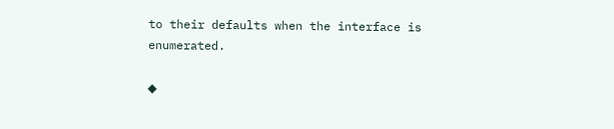to their defaults when the interface is enumerated.

◆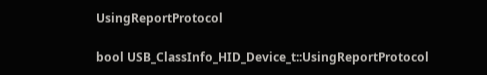UsingReportProtocol

bool USB_ClassInfo_HID_Device_t::UsingReportProtocol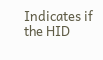Indicates if the HID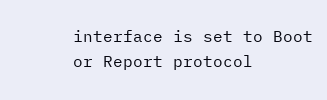interface is set to Boot or Report protocol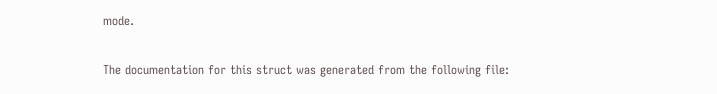mode.

The documentation for this struct was generated from the following file: